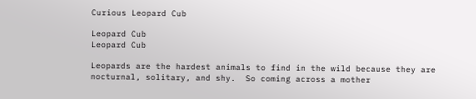Curious Leopard Cub

Leopard Cub
Leopard Cub

Leopards are the hardest animals to find in the wild because they are nocturnal, solitary, and shy.  So coming across a mother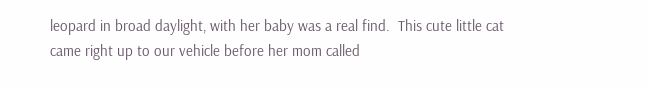leopard in broad daylight, with her baby was a real find.  This cute little cat came right up to our vehicle before her mom called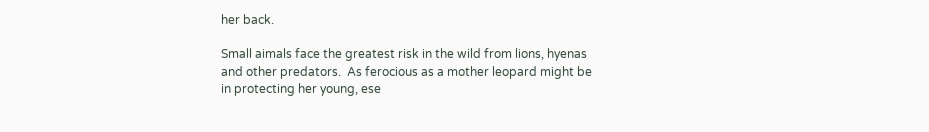her back.

Small aimals face the greatest risk in the wild from lions, hyenas and other predators.  As ferocious as a mother leopard might be in protecting her young, ese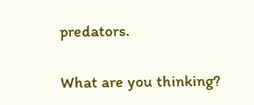predators.

What are you thinking?